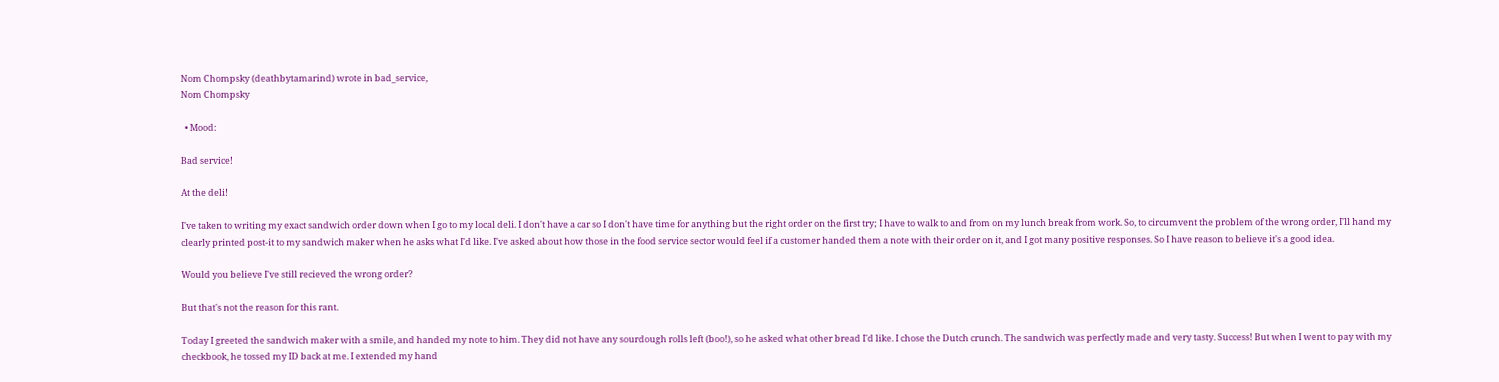Nom Chompsky (deathbytamarind) wrote in bad_service,
Nom Chompsky

  • Mood:

Bad service!

At the deli!

I've taken to writing my exact sandwich order down when I go to my local deli. I don't have a car so I don't have time for anything but the right order on the first try; I have to walk to and from on my lunch break from work. So, to circumvent the problem of the wrong order, I'll hand my clearly printed post-it to my sandwich maker when he asks what I'd like. I've asked about how those in the food service sector would feel if a customer handed them a note with their order on it, and I got many positive responses. So I have reason to believe it's a good idea.

Would you believe I've still recieved the wrong order?

But that's not the reason for this rant.

Today I greeted the sandwich maker with a smile, and handed my note to him. They did not have any sourdough rolls left (boo!), so he asked what other bread I'd like. I chose the Dutch crunch. The sandwich was perfectly made and very tasty. Success! But when I went to pay with my checkbook, he tossed my ID back at me. I extended my hand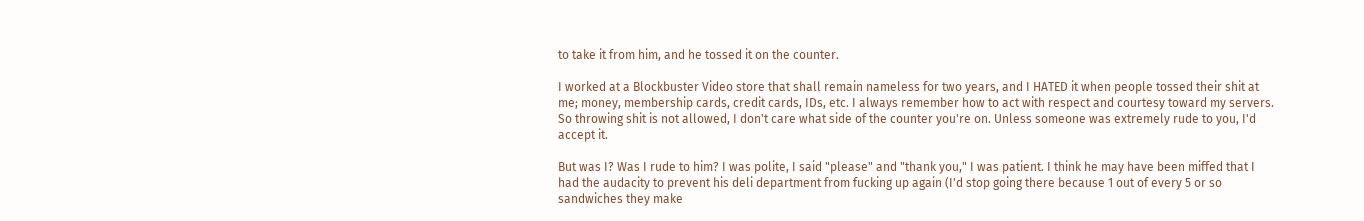to take it from him, and he tossed it on the counter.

I worked at a Blockbuster Video store that shall remain nameless for two years, and I HATED it when people tossed their shit at me; money, membership cards, credit cards, IDs, etc. I always remember how to act with respect and courtesy toward my servers. So throwing shit is not allowed, I don't care what side of the counter you're on. Unless someone was extremely rude to you, I'd accept it.

But was I? Was I rude to him? I was polite, I said "please" and "thank you," I was patient. I think he may have been miffed that I had the audacity to prevent his deli department from fucking up again (I'd stop going there because 1 out of every 5 or so sandwiches they make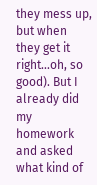they mess up, but when they get it right...oh, so good). But I already did my homework and asked what kind of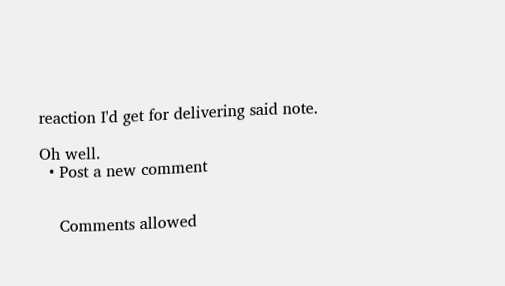reaction I'd get for delivering said note.

Oh well.
  • Post a new comment


    Comments allowed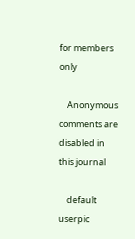for members only

    Anonymous comments are disabled in this journal

    default userpic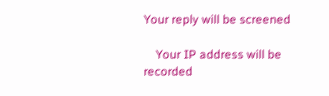Your reply will be screened

    Your IP address will be recorded